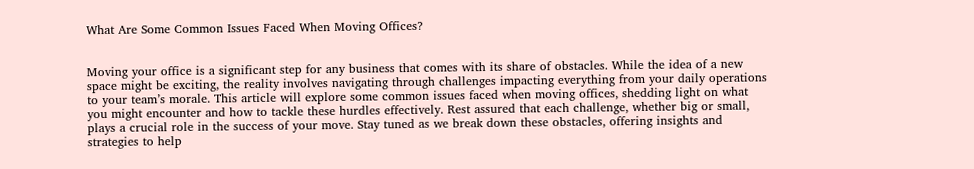What Are Some Common Issues Faced When Moving Offices?


Moving your office is a significant step for any business that comes with its share of obstacles. While the idea of a new space might be exciting, the reality involves navigating through challenges impacting everything from your daily operations to your team’s morale. This article will explore some common issues faced when moving offices, shedding light on what you might encounter and how to tackle these hurdles effectively. Rest assured that each challenge, whether big or small, plays a crucial role in the success of your move. Stay tuned as we break down these obstacles, offering insights and strategies to help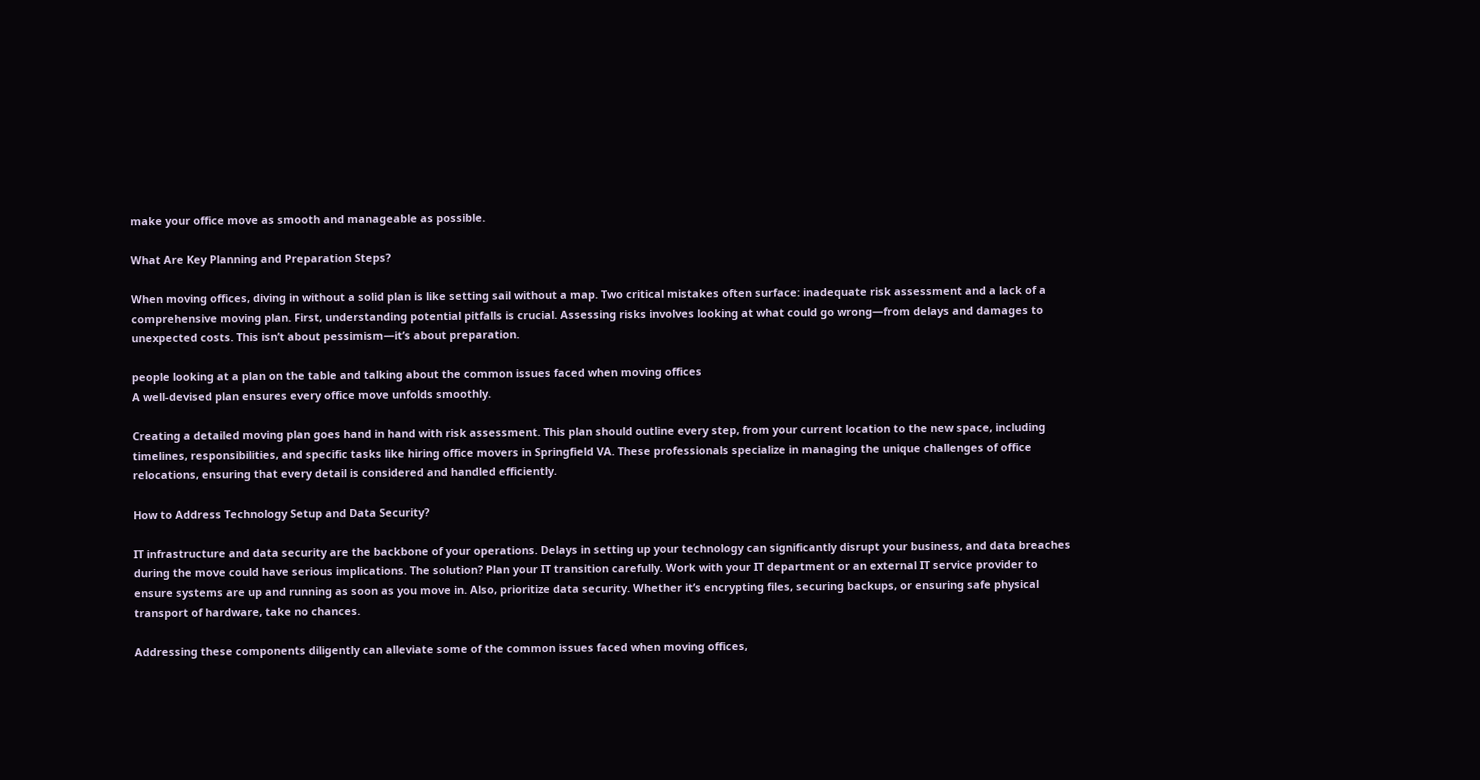make your office move as smooth and manageable as possible.

What Are Key Planning and Preparation Steps?

When moving offices, diving in without a solid plan is like setting sail without a map. Two critical mistakes often surface: inadequate risk assessment and a lack of a comprehensive moving plan. First, understanding potential pitfalls is crucial. Assessing risks involves looking at what could go wrong—from delays and damages to unexpected costs. This isn’t about pessimism—it’s about preparation.

people looking at a plan on the table and talking about the common issues faced when moving offices
A well-devised plan ensures every office move unfolds smoothly.

Creating a detailed moving plan goes hand in hand with risk assessment. This plan should outline every step, from your current location to the new space, including timelines, responsibilities, and specific tasks like hiring office movers in Springfield VA. These professionals specialize in managing the unique challenges of office relocations, ensuring that every detail is considered and handled efficiently.

How to Address Technology Setup and Data Security?

IT infrastructure and data security are the backbone of your operations. Delays in setting up your technology can significantly disrupt your business, and data breaches during the move could have serious implications. The solution? Plan your IT transition carefully. Work with your IT department or an external IT service provider to ensure systems are up and running as soon as you move in. Also, prioritize data security. Whether it’s encrypting files, securing backups, or ensuring safe physical transport of hardware, take no chances.

Addressing these components diligently can alleviate some of the common issues faced when moving offices,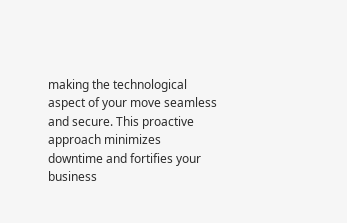making the technological aspect of your move seamless and secure. This proactive approach minimizes downtime and fortifies your business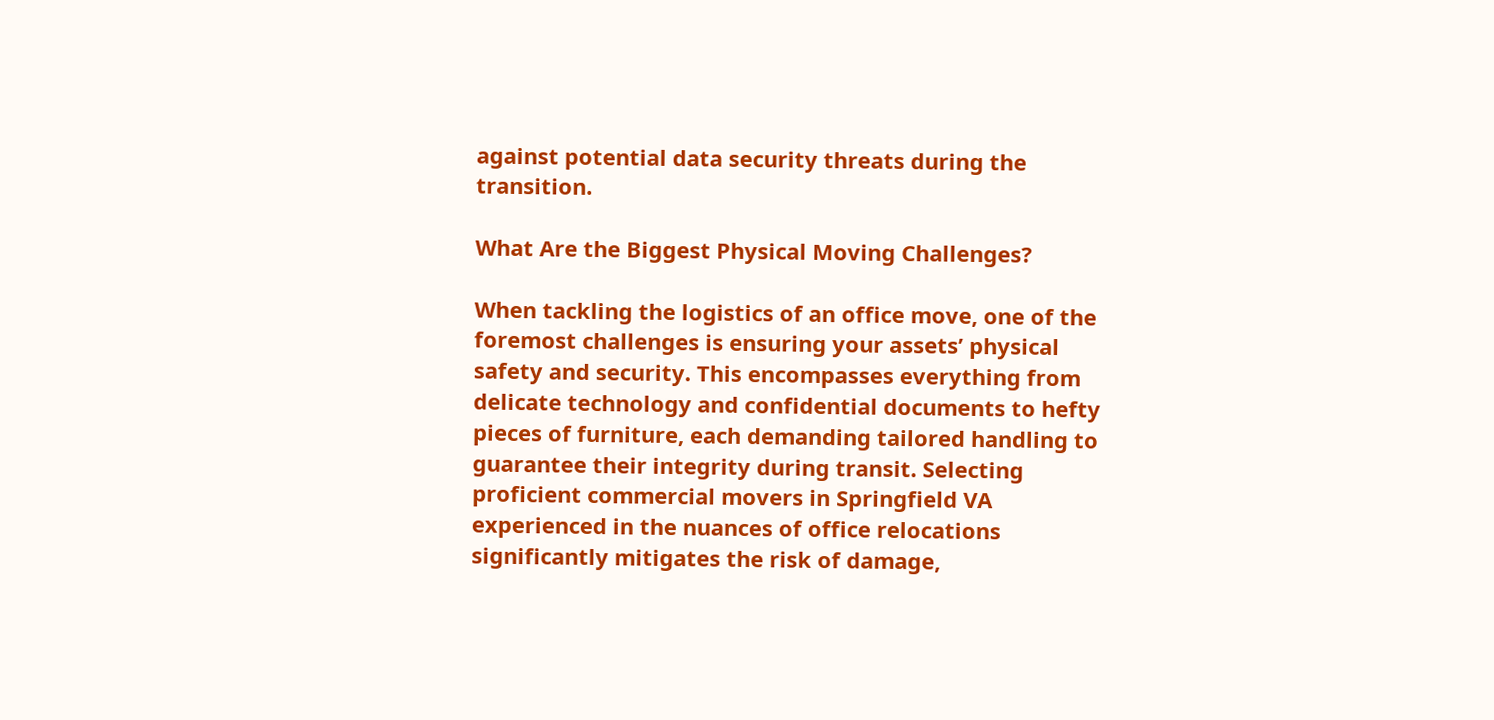against potential data security threats during the transition.

What Are the Biggest Physical Moving Challenges?

When tackling the logistics of an office move, one of the foremost challenges is ensuring your assets’ physical safety and security. This encompasses everything from delicate technology and confidential documents to hefty pieces of furniture, each demanding tailored handling to guarantee their integrity during transit. Selecting proficient commercial movers in Springfield VA experienced in the nuances of office relocations significantly mitigates the risk of damage,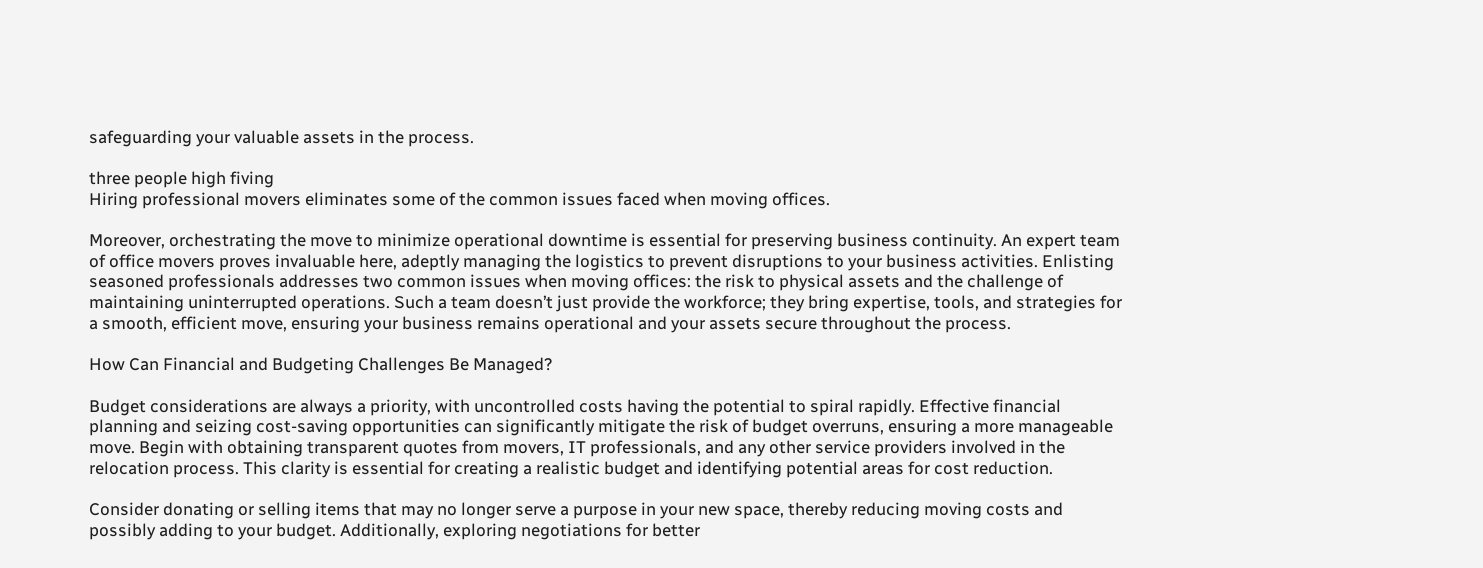safeguarding your valuable assets in the process.

three people high fiving
Hiring professional movers eliminates some of the common issues faced when moving offices.

Moreover, orchestrating the move to minimize operational downtime is essential for preserving business continuity. An expert team of office movers proves invaluable here, adeptly managing the logistics to prevent disruptions to your business activities. Enlisting seasoned professionals addresses two common issues when moving offices: the risk to physical assets and the challenge of maintaining uninterrupted operations. Such a team doesn’t just provide the workforce; they bring expertise, tools, and strategies for a smooth, efficient move, ensuring your business remains operational and your assets secure throughout the process.

How Can Financial and Budgeting Challenges Be Managed?

Budget considerations are always a priority, with uncontrolled costs having the potential to spiral rapidly. Effective financial planning and seizing cost-saving opportunities can significantly mitigate the risk of budget overruns, ensuring a more manageable move. Begin with obtaining transparent quotes from movers, IT professionals, and any other service providers involved in the relocation process. This clarity is essential for creating a realistic budget and identifying potential areas for cost reduction.

Consider donating or selling items that may no longer serve a purpose in your new space, thereby reducing moving costs and possibly adding to your budget. Additionally, exploring negotiations for better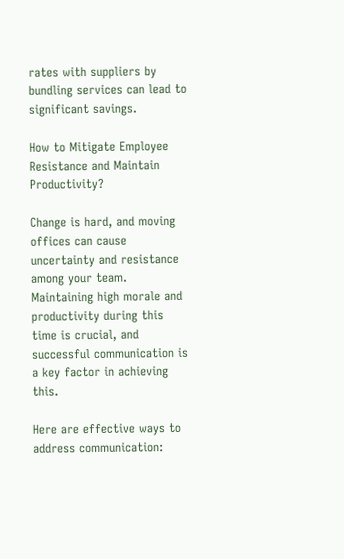rates with suppliers by bundling services can lead to significant savings.

How to Mitigate Employee Resistance and Maintain Productivity?

Change is hard, and moving offices can cause uncertainty and resistance among your team. Maintaining high morale and productivity during this time is crucial, and successful communication is a key factor in achieving this.

Here are effective ways to address communication: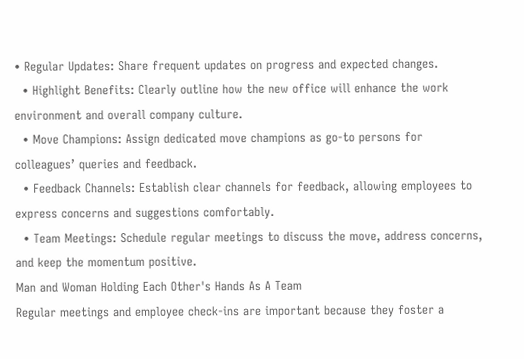• Regular Updates: Share frequent updates on progress and expected changes.
  • Highlight Benefits: Clearly outline how the new office will enhance the work environment and overall company culture.
  • Move Champions: Assign dedicated move champions as go-to persons for colleagues’ queries and feedback.
  • Feedback Channels: Establish clear channels for feedback, allowing employees to express concerns and suggestions comfortably.
  • Team Meetings: Schedule regular meetings to discuss the move, address concerns, and keep the momentum positive.
Man and Woman Holding Each Other's Hands As A Team
Regular meetings and employee check-ins are important because they foster a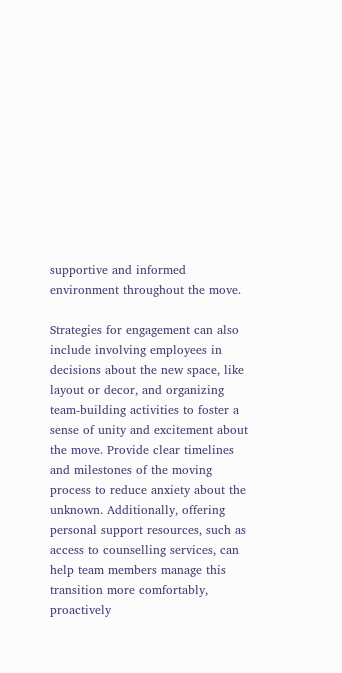supportive and informed environment throughout the move.

Strategies for engagement can also include involving employees in decisions about the new space, like layout or decor, and organizing team-building activities to foster a sense of unity and excitement about the move. Provide clear timelines and milestones of the moving process to reduce anxiety about the unknown. Additionally, offering personal support resources, such as access to counselling services, can help team members manage this transition more comfortably, proactively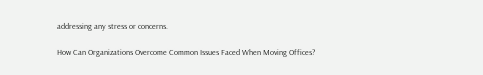addressing any stress or concerns.

How Can Organizations Overcome Common Issues Faced When Moving Offices?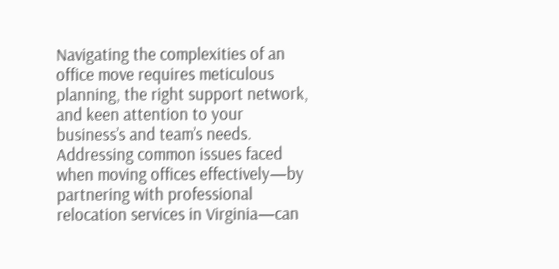Navigating the complexities of an office move requires meticulous planning, the right support network, and keen attention to your business’s and team’s needs. Addressing common issues faced when moving offices effectively—by partnering with professional relocation services in Virginia—can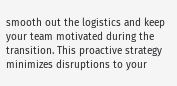smooth out the logistics and keep your team motivated during the transition. This proactive strategy minimizes disruptions to your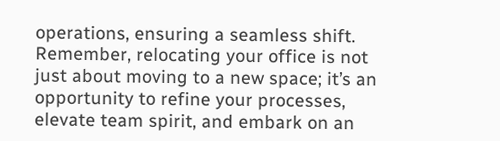operations, ensuring a seamless shift. Remember, relocating your office is not just about moving to a new space; it’s an opportunity to refine your processes, elevate team spirit, and embark on an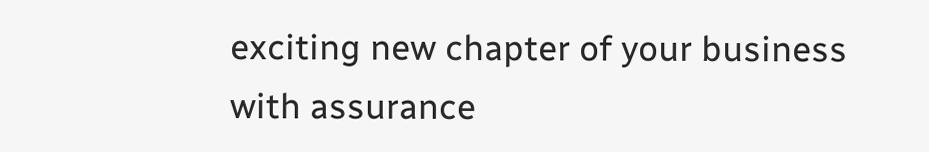exciting new chapter of your business with assurance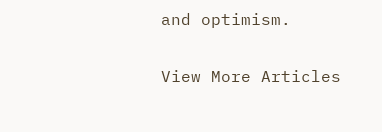and optimism.

View More Articles